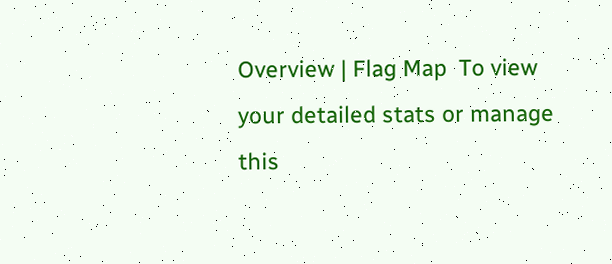Overview | Flag Map  To view your detailed stats or manage this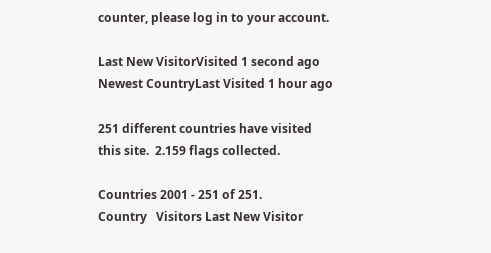counter, please log in to your account.

Last New VisitorVisited 1 second ago Newest CountryLast Visited 1 hour ago

251 different countries have visited this site.  2.159 flags collected.

Countries 2001 - 251 of 251.
Country   Visitors Last New Visitor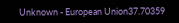Unknown - European Union37.70359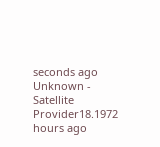seconds ago
Unknown - Satellite Provider18.1972 hours ago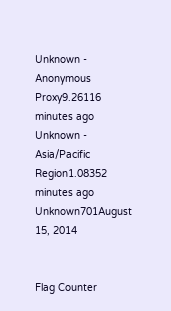Unknown - Anonymous Proxy9.26116 minutes ago
Unknown - Asia/Pacific Region1.08352 minutes ago
Unknown701August 15, 2014


Flag Counter